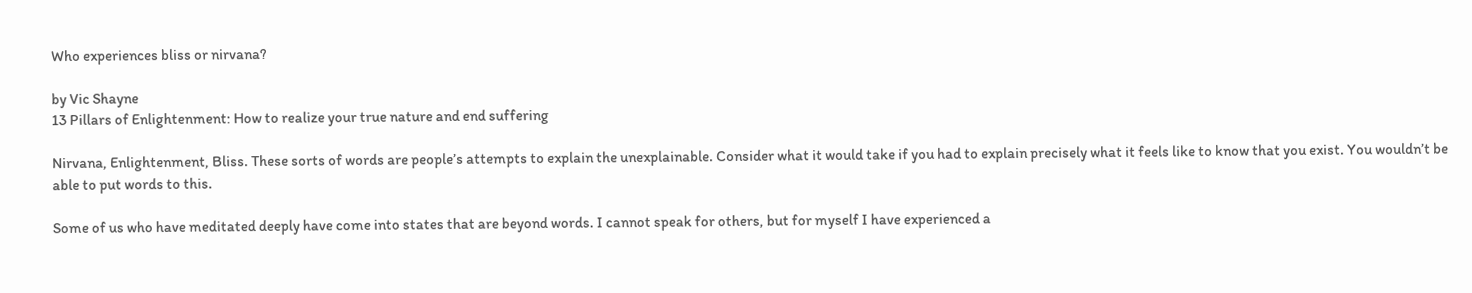Who experiences bliss or nirvana?

by Vic Shayne
13 Pillars of Enlightenment: How to realize your true nature and end suffering

Nirvana, Enlightenment, Bliss. These sorts of words are people’s attempts to explain the unexplainable. Consider what it would take if you had to explain precisely what it feels like to know that you exist. You wouldn’t be able to put words to this.

Some of us who have meditated deeply have come into states that are beyond words. I cannot speak for others, but for myself I have experienced a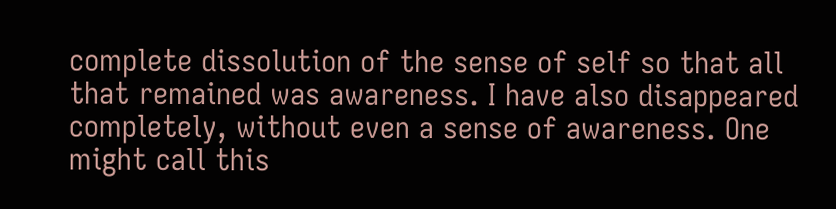complete dissolution of the sense of self so that all that remained was awareness. I have also disappeared completely, without even a sense of awareness. One might call this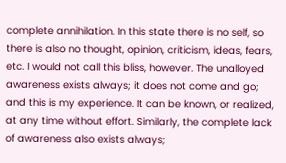complete annihilation. In this state there is no self, so there is also no thought, opinion, criticism, ideas, fears, etc. I would not call this bliss, however. The unalloyed awareness exists always; it does not come and go; and this is my experience. It can be known, or realized, at any time without effort. Similarly, the complete lack of awareness also exists always;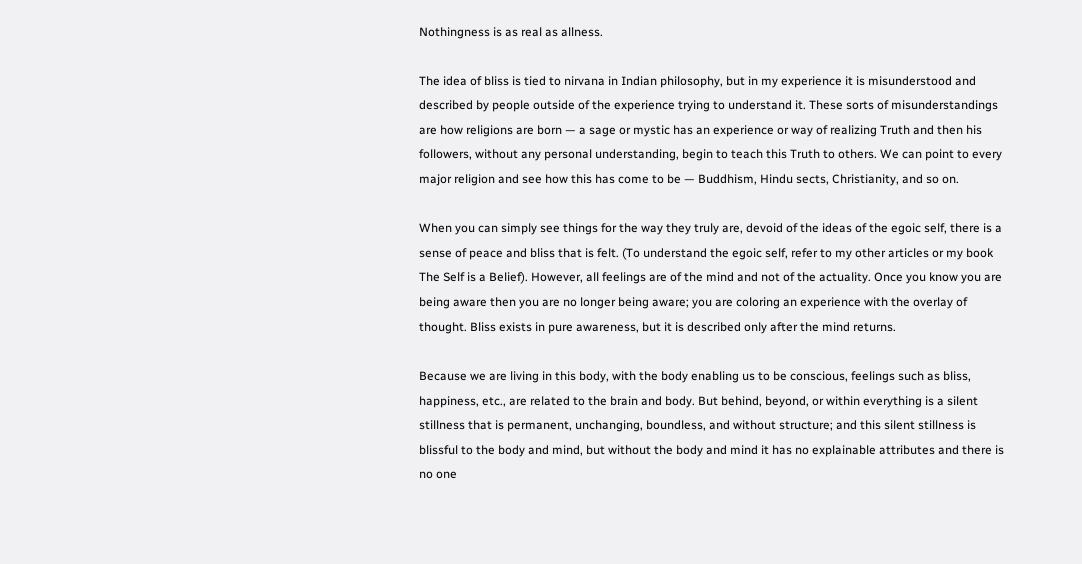Nothingness is as real as allness.

The idea of bliss is tied to nirvana in Indian philosophy, but in my experience it is misunderstood and described by people outside of the experience trying to understand it. These sorts of misunderstandings are how religions are born — a sage or mystic has an experience or way of realizing Truth and then his followers, without any personal understanding, begin to teach this Truth to others. We can point to every major religion and see how this has come to be — Buddhism, Hindu sects, Christianity, and so on.

When you can simply see things for the way they truly are, devoid of the ideas of the egoic self, there is a sense of peace and bliss that is felt. (To understand the egoic self, refer to my other articles or my book The Self is a Belief). However, all feelings are of the mind and not of the actuality. Once you know you are being aware then you are no longer being aware; you are coloring an experience with the overlay of thought. Bliss exists in pure awareness, but it is described only after the mind returns.

Because we are living in this body, with the body enabling us to be conscious, feelings such as bliss, happiness, etc., are related to the brain and body. But behind, beyond, or within everything is a silent stillness that is permanent, unchanging, boundless, and without structure; and this silent stillness is blissful to the body and mind, but without the body and mind it has no explainable attributes and there is no one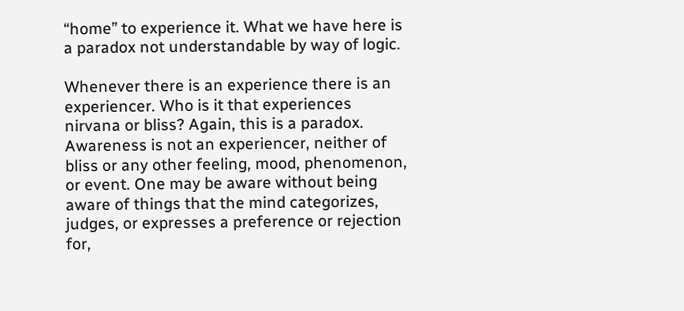“home” to experience it. What we have here is a paradox not understandable by way of logic.

Whenever there is an experience there is an experiencer. Who is it that experiences nirvana or bliss? Again, this is a paradox. Awareness is not an experiencer, neither of bliss or any other feeling, mood, phenomenon, or event. One may be aware without being aware of things that the mind categorizes, judges, or expresses a preference or rejection for,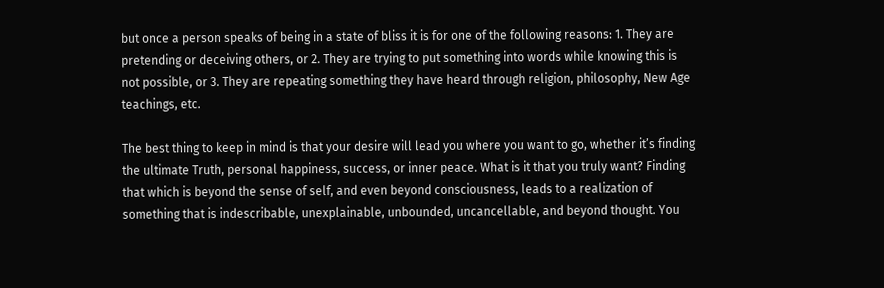but once a person speaks of being in a state of bliss it is for one of the following reasons: 1. They are pretending or deceiving others, or 2. They are trying to put something into words while knowing this is not possible, or 3. They are repeating something they have heard through religion, philosophy, New Age teachings, etc.

The best thing to keep in mind is that your desire will lead you where you want to go, whether it’s finding the ultimate Truth, personal happiness, success, or inner peace. What is it that you truly want? Finding that which is beyond the sense of self, and even beyond consciousness, leads to a realization of something that is indescribable, unexplainable, unbounded, uncancellable, and beyond thought. You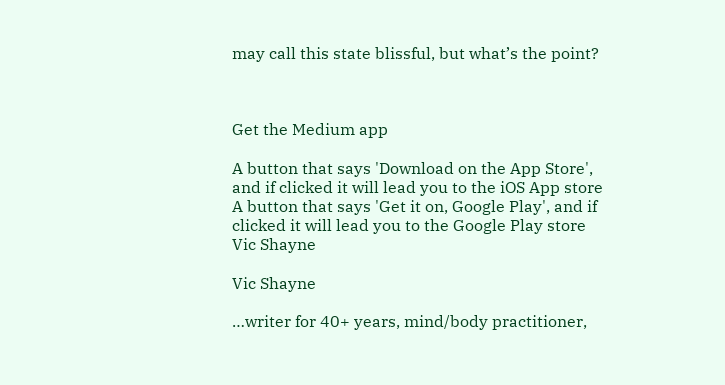may call this state blissful, but what’s the point?



Get the Medium app

A button that says 'Download on the App Store', and if clicked it will lead you to the iOS App store
A button that says 'Get it on, Google Play', and if clicked it will lead you to the Google Play store
Vic Shayne

Vic Shayne

…writer for 40+ years, mind/body practitioner,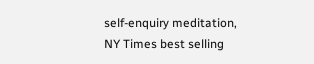self-enquiry meditation, NY Times best selling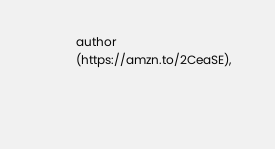author (https://amzn.to/2CeaSE),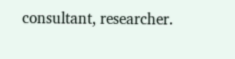consultant, researcher.